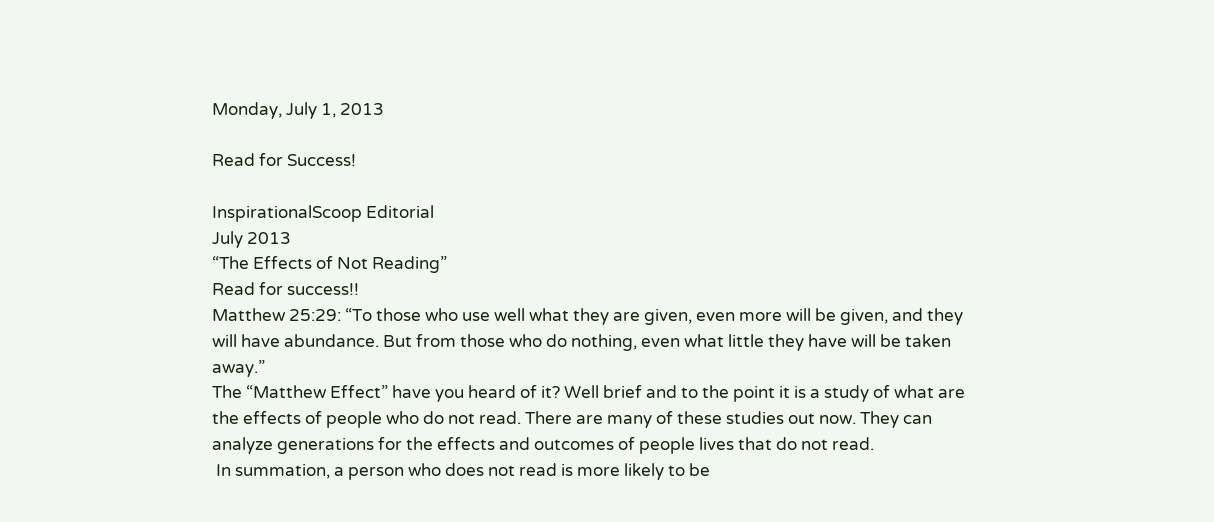Monday, July 1, 2013

Read for Success!

InspirationalScoop Editorial
July 2013
“The Effects of Not Reading”
Read for success!!
Matthew 25:29: “To those who use well what they are given, even more will be given, and they will have abundance. But from those who do nothing, even what little they have will be taken away.”
The “Matthew Effect” have you heard of it? Well brief and to the point it is a study of what are the effects of people who do not read. There are many of these studies out now. They can analyze generations for the effects and outcomes of people lives that do not read.
 In summation, a person who does not read is more likely to be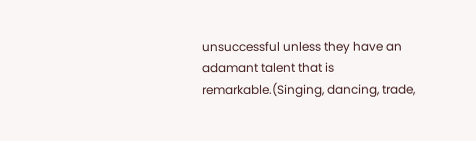unsuccessful unless they have an adamant talent that is remarkable.(Singing, dancing, trade,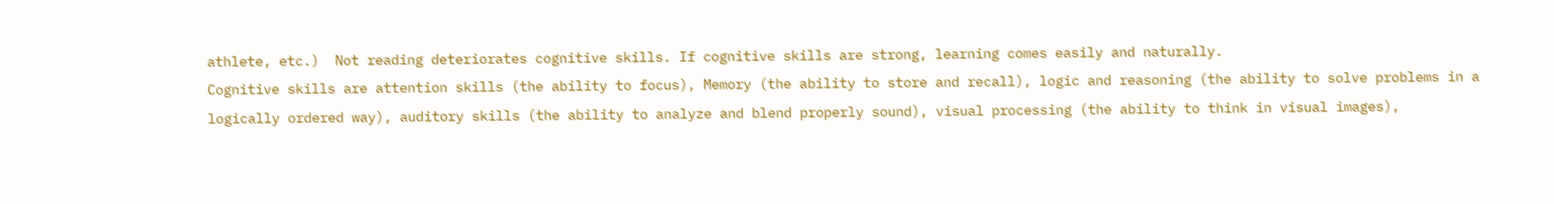athlete, etc.)  Not reading deteriorates cognitive skills. If cognitive skills are strong, learning comes easily and naturally.
Cognitive skills are attention skills (the ability to focus), Memory (the ability to store and recall), logic and reasoning (the ability to solve problems in a logically ordered way), auditory skills (the ability to analyze and blend properly sound), visual processing (the ability to think in visual images),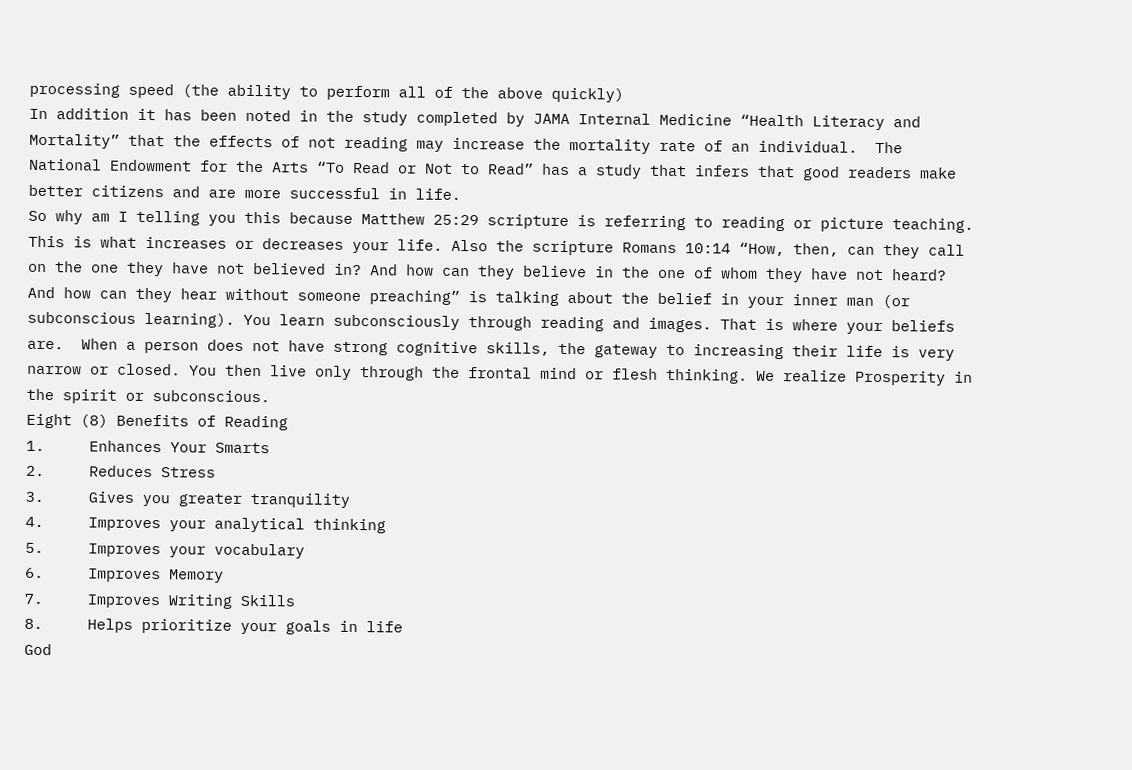processing speed (the ability to perform all of the above quickly)
In addition it has been noted in the study completed by JAMA Internal Medicine “Health Literacy and Mortality” that the effects of not reading may increase the mortality rate of an individual.  The National Endowment for the Arts “To Read or Not to Read” has a study that infers that good readers make better citizens and are more successful in life.
So why am I telling you this because Matthew 25:29 scripture is referring to reading or picture teaching. This is what increases or decreases your life. Also the scripture Romans 10:14 “How, then, can they call on the one they have not believed in? And how can they believe in the one of whom they have not heard? And how can they hear without someone preaching” is talking about the belief in your inner man (or subconscious learning). You learn subconsciously through reading and images. That is where your beliefs are.  When a person does not have strong cognitive skills, the gateway to increasing their life is very narrow or closed. You then live only through the frontal mind or flesh thinking. We realize Prosperity in the spirit or subconscious.
Eight (8) Benefits of Reading
1.     Enhances Your Smarts
2.     Reduces Stress
3.     Gives you greater tranquility
4.     Improves your analytical thinking
5.     Improves your vocabulary
6.     Improves Memory
7.     Improves Writing Skills
8.     Helps prioritize your goals in life
God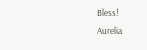Bless!                                                                                             Aurelia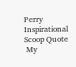Perry
Inspirational Scoop Quote
 My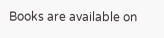Books are available on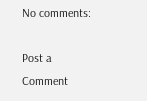No comments:

Post a Comment